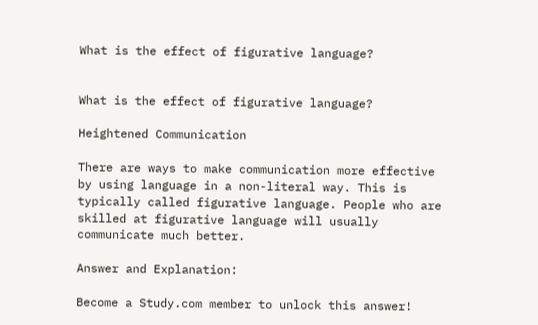What is the effect of figurative language?


What is the effect of figurative language?

Heightened Communication

There are ways to make communication more effective by using language in a non-literal way. This is typically called figurative language. People who are skilled at figurative language will usually communicate much better.

Answer and Explanation:

Become a Study.com member to unlock this answer!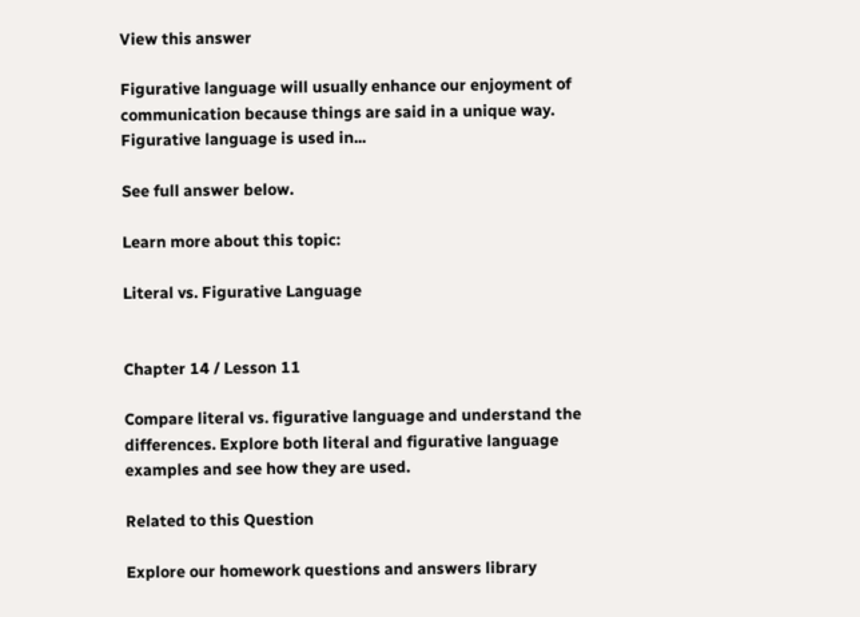View this answer

Figurative language will usually enhance our enjoyment of communication because things are said in a unique way. Figurative language is used in...

See full answer below.

Learn more about this topic:

Literal vs. Figurative Language


Chapter 14 / Lesson 11

Compare literal vs. figurative language and understand the differences. Explore both literal and figurative language examples and see how they are used.

Related to this Question

Explore our homework questions and answers library